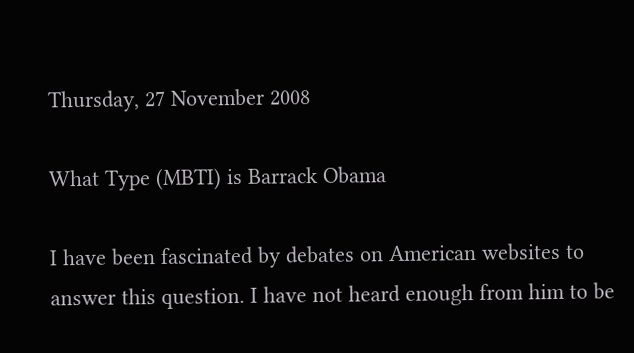Thursday, 27 November 2008

What Type (MBTI) is Barrack Obama

I have been fascinated by debates on American websites to answer this question. I have not heard enough from him to be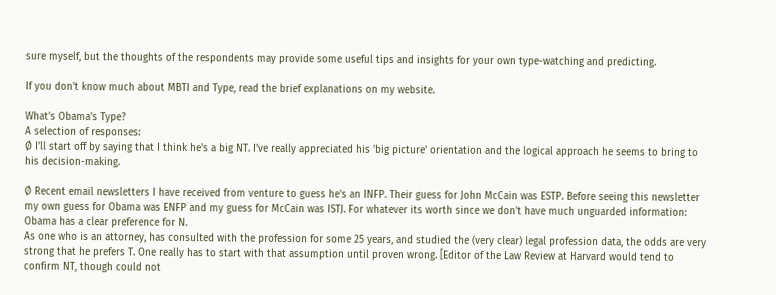sure myself, but the thoughts of the respondents may provide some useful tips and insights for your own type-watching and predicting.

If you don't know much about MBTI and Type, read the brief explanations on my website.

What's Obama's Type?
A selection of responses:
Ø I'll start off by saying that I think he's a big NT. I've really appreciated his 'big picture' orientation and the logical approach he seems to bring to his decision-making.

Ø Recent email newsletters I have received from venture to guess he's an INFP. Their guess for John McCain was ESTP. Before seeing this newsletter my own guess for Obama was ENFP and my guess for McCain was ISTJ. For whatever its worth since we don't have much unguarded information: Obama has a clear preference for N.
As one who is an attorney, has consulted with the profession for some 25 years, and studied the (very clear) legal profession data, the odds are very strong that he prefers T. One really has to start with that assumption until proven wrong. [Editor of the Law Review at Harvard would tend to confirm NT, though could not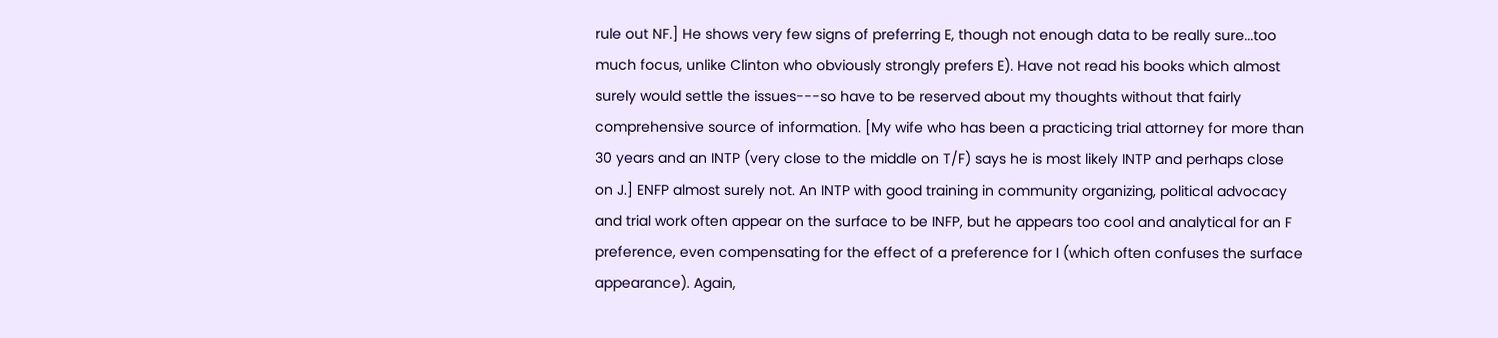rule out NF.] He shows very few signs of preferring E, though not enough data to be really sure...too much focus, unlike Clinton who obviously strongly prefers E). Have not read his books which almost surely would settle the issues---so have to be reserved about my thoughts without that fairly comprehensive source of information. [My wife who has been a practicing trial attorney for more than 30 years and an INTP (very close to the middle on T/F) says he is most likely INTP and perhaps close on J.] ENFP almost surely not. An INTP with good training in community organizing, political advocacy and trial work often appear on the surface to be INFP, but he appears too cool and analytical for an F preference, even compensating for the effect of a preference for I (which often confuses the surface appearance). Again,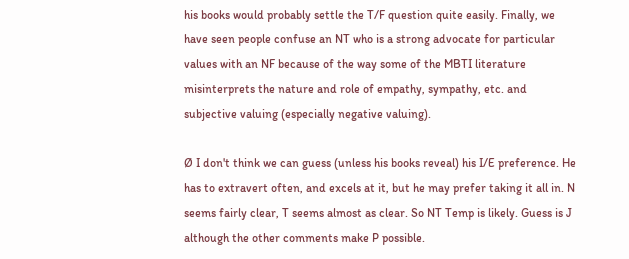his books would probably settle the T/F question quite easily. Finally, we have seen people confuse an NT who is a strong advocate for particular values with an NF because of the way some of the MBTI literature misinterprets the nature and role of empathy, sympathy, etc. and subjective valuing (especially negative valuing).

Ø I don't think we can guess (unless his books reveal) his I/E preference. He has to extravert often, and excels at it, but he may prefer taking it all in. N seems fairly clear, T seems almost as clear. So NT Temp is likely. Guess is J although the other comments make P possible.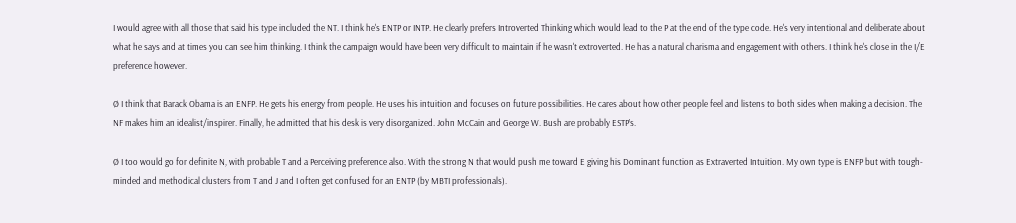I would agree with all those that said his type included the NT. I think he's ENTP or INTP. He clearly prefers Introverted Thinking which would lead to the P at the end of the type code. He's very intentional and deliberate about what he says and at times you can see him thinking. I think the campaign would have been very difficult to maintain if he wasn't extroverted. He has a natural charisma and engagement with others. I think he's close in the I/E preference however.

Ø I think that Barack Obama is an ENFP. He gets his energy from people. He uses his intuition and focuses on future possibilities. He cares about how other people feel and listens to both sides when making a decision. The NF makes him an idealist/inspirer. Finally, he admitted that his desk is very disorganized. John McCain and George W. Bush are probably ESTP’s.

Ø I too would go for definite N, with probable T and a Perceiving preference also. With the strong N that would push me toward E giving his Dominant function as Extraverted Intuition. My own type is ENFP but with tough-minded and methodical clusters from T and J and I often get confused for an ENTP (by MBTI professionals).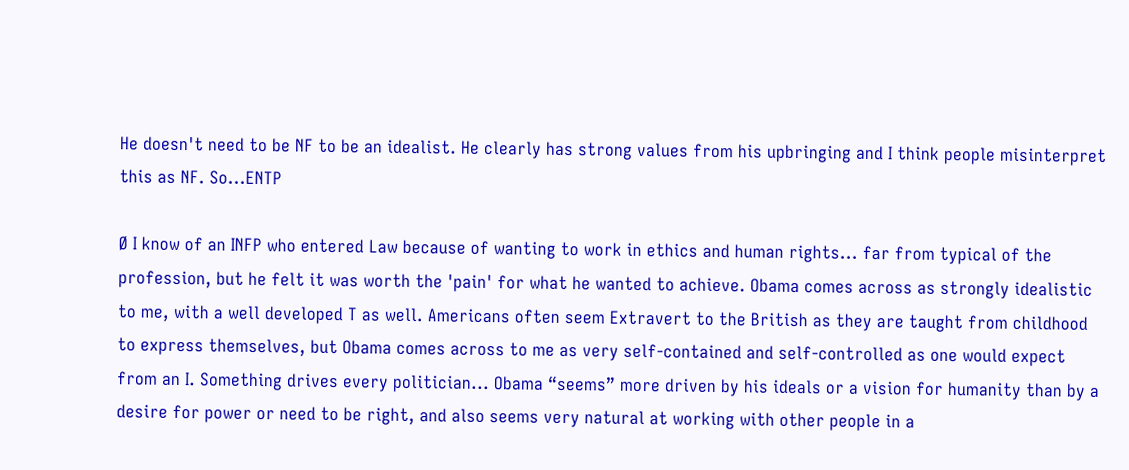He doesn't need to be NF to be an idealist. He clearly has strong values from his upbringing and I think people misinterpret this as NF. So...ENTP

Ø I know of an INFP who entered Law because of wanting to work in ethics and human rights... far from typical of the profession, but he felt it was worth the 'pain' for what he wanted to achieve. Obama comes across as strongly idealistic to me, with a well developed T as well. Americans often seem Extravert to the British as they are taught from childhood to express themselves, but Obama comes across to me as very self-contained and self-controlled as one would expect from an I. Something drives every politician... Obama “seems” more driven by his ideals or a vision for humanity than by a desire for power or need to be right, and also seems very natural at working with other people in a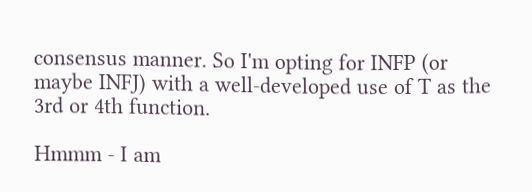consensus manner. So I'm opting for INFP (or maybe INFJ) with a well-developed use of T as the 3rd or 4th function.

Hmmm - I am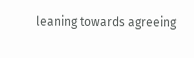leaning towards agreeing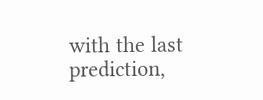with the last prediction,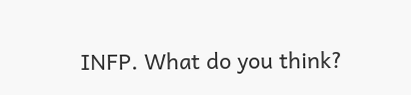INFP. What do you think?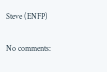Steve (ENFP)

No comments: